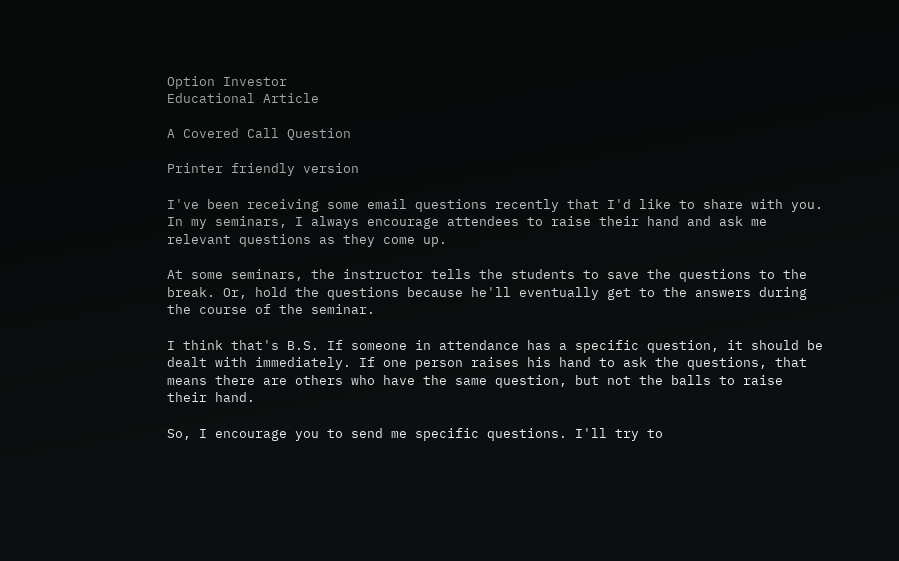Option Investor
Educational Article

A Covered Call Question

Printer friendly version

I've been receiving some email questions recently that I'd like to share with you. In my seminars, I always encourage attendees to raise their hand and ask me relevant questions as they come up.

At some seminars, the instructor tells the students to save the questions to the break. Or, hold the questions because he'll eventually get to the answers during the course of the seminar.

I think that's B.S. If someone in attendance has a specific question, it should be dealt with immediately. If one person raises his hand to ask the questions, that means there are others who have the same question, but not the balls to raise their hand.

So, I encourage you to send me specific questions. I'll try to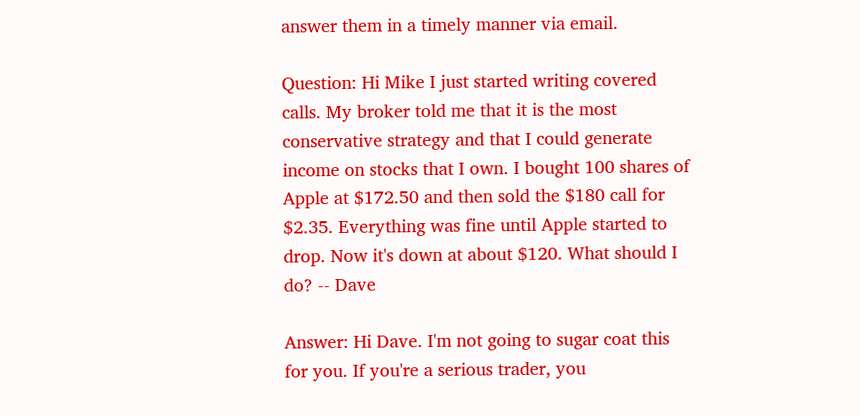answer them in a timely manner via email.

Question: Hi Mike I just started writing covered calls. My broker told me that it is the most conservative strategy and that I could generate income on stocks that I own. I bought 100 shares of Apple at $172.50 and then sold the $180 call for $2.35. Everything was fine until Apple started to drop. Now it's down at about $120. What should I do? -- Dave

Answer: Hi Dave. I'm not going to sugar coat this for you. If you're a serious trader, you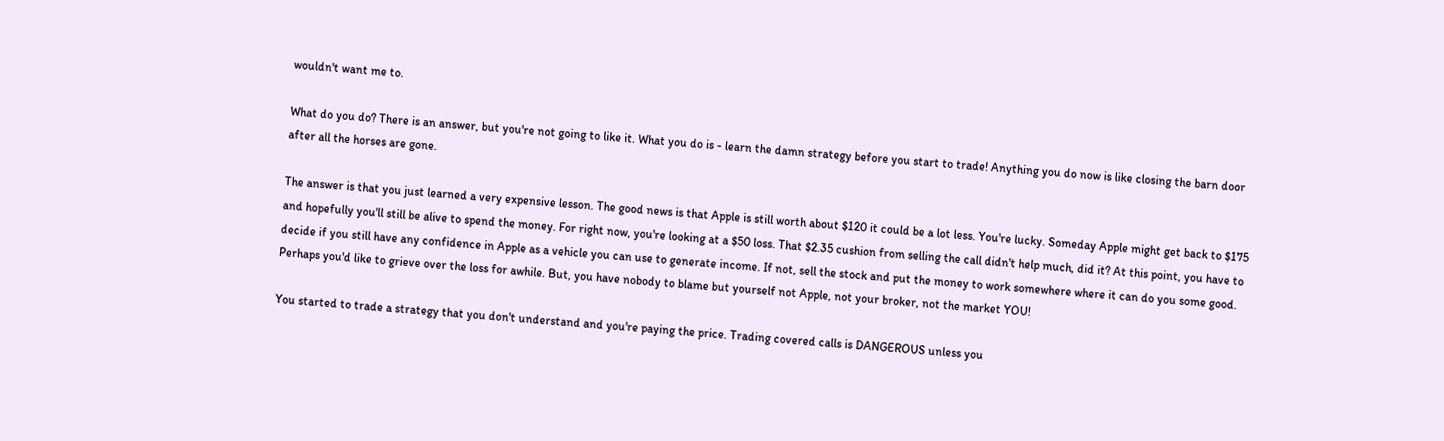wouldn't want me to.

What do you do? There is an answer, but you're not going to like it. What you do is - learn the damn strategy before you start to trade! Anything you do now is like closing the barn door after all the horses are gone.

The answer is that you just learned a very expensive lesson. The good news is that Apple is still worth about $120 it could be a lot less. You're lucky. Someday Apple might get back to $175 and hopefully you'll still be alive to spend the money. For right now, you're looking at a $50 loss. That $2.35 cushion from selling the call didn't help much, did it? At this point, you have to decide if you still have any confidence in Apple as a vehicle you can use to generate income. If not, sell the stock and put the money to work somewhere where it can do you some good. Perhaps you'd like to grieve over the loss for awhile. But, you have nobody to blame but yourself not Apple, not your broker, not the market YOU!

You started to trade a strategy that you don't understand and you're paying the price. Trading covered calls is DANGEROUS unless you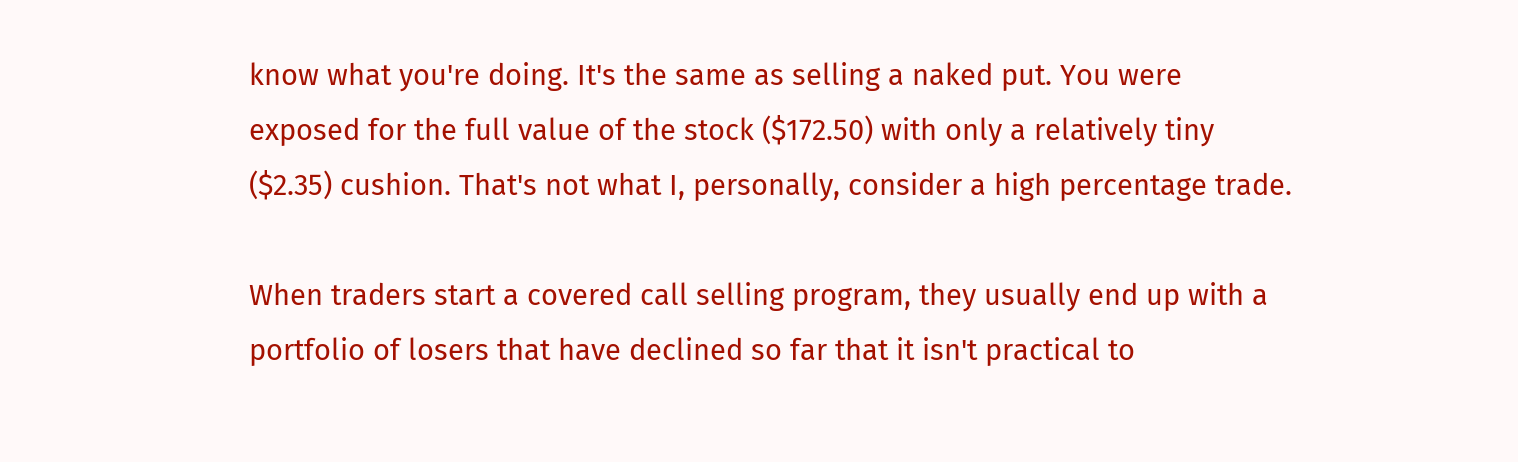know what you're doing. It's the same as selling a naked put. You were exposed for the full value of the stock ($172.50) with only a relatively tiny ($2.35) cushion. That's not what I, personally, consider a high percentage trade.

When traders start a covered call selling program, they usually end up with a portfolio of losers that have declined so far that it isn't practical to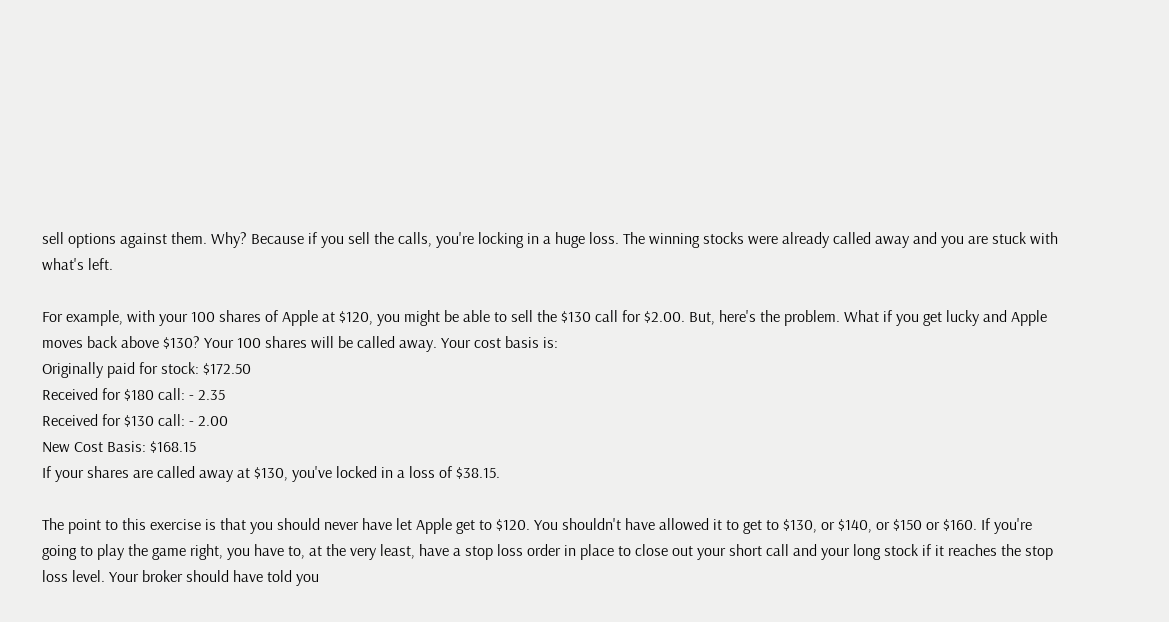sell options against them. Why? Because if you sell the calls, you're locking in a huge loss. The winning stocks were already called away and you are stuck with what's left.

For example, with your 100 shares of Apple at $120, you might be able to sell the $130 call for $2.00. But, here's the problem. What if you get lucky and Apple moves back above $130? Your 100 shares will be called away. Your cost basis is:
Originally paid for stock: $172.50
Received for $180 call: - 2.35
Received for $130 call: - 2.00
New Cost Basis: $168.15
If your shares are called away at $130, you've locked in a loss of $38.15.

The point to this exercise is that you should never have let Apple get to $120. You shouldn't have allowed it to get to $130, or $140, or $150 or $160. If you're going to play the game right, you have to, at the very least, have a stop loss order in place to close out your short call and your long stock if it reaches the stop loss level. Your broker should have told you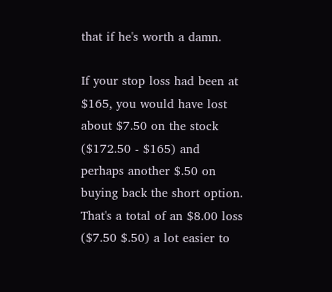that if he's worth a damn.

If your stop loss had been at $165, you would have lost about $7.50 on the stock ($172.50 - $165) and perhaps another $.50 on buying back the short option. That's a total of an $8.00 loss ($7.50 $.50) a lot easier to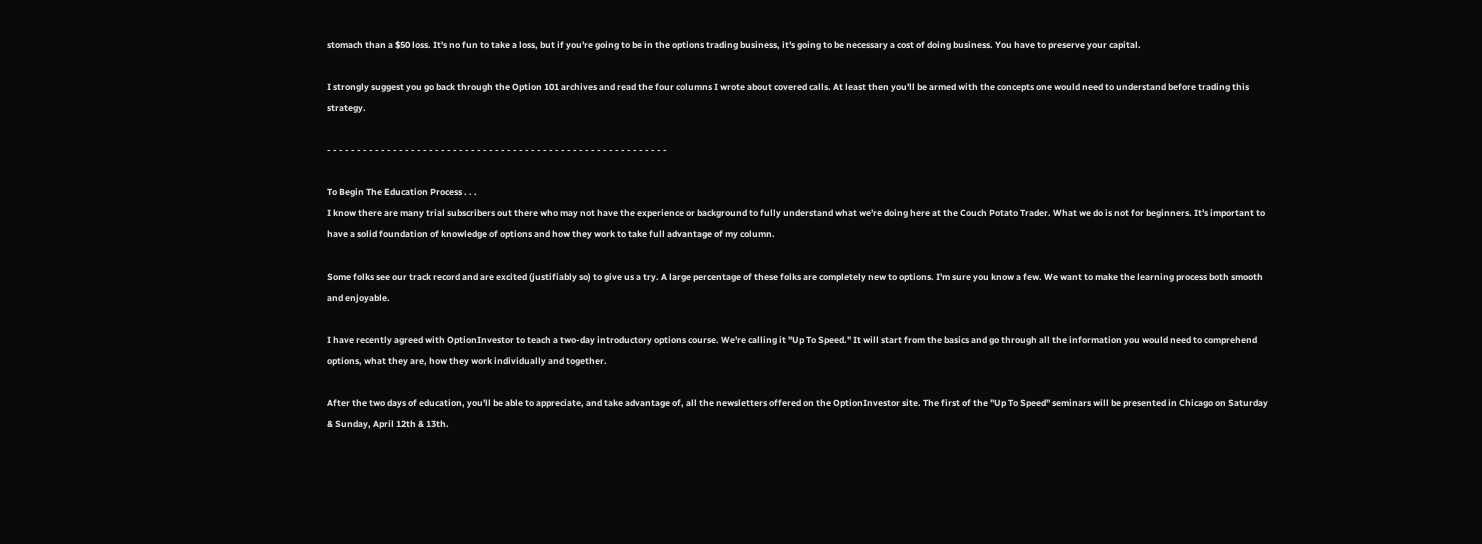stomach than a $50 loss. It's no fun to take a loss, but if you're going to be in the options trading business, it's going to be necessary a cost of doing business. You have to preserve your capital.

I strongly suggest you go back through the Option 101 archives and read the four columns I wrote about covered calls. At least then you'll be armed with the concepts one would need to understand before trading this strategy.

- - - - - - - - - - - - - - - - - - - - - - - - - - - - - - - - - - - - - - - - - - - - - - - - - - - - - - - - -

To Begin The Education Process . . .
I know there are many trial subscribers out there who may not have the experience or background to fully understand what we're doing here at the Couch Potato Trader. What we do is not for beginners. It's important to have a solid foundation of knowledge of options and how they work to take full advantage of my column.

Some folks see our track record and are excited (justifiably so) to give us a try. A large percentage of these folks are completely new to options. I'm sure you know a few. We want to make the learning process both smooth and enjoyable.

I have recently agreed with OptionInvestor to teach a two-day introductory options course. We're calling it "Up To Speed." It will start from the basics and go through all the information you would need to comprehend options, what they are, how they work individually and together.

After the two days of education, you'll be able to appreciate, and take advantage of, all the newsletters offered on the OptionInvestor site. The first of the "Up To Speed" seminars will be presented in Chicago on Saturday & Sunday, April 12th & 13th.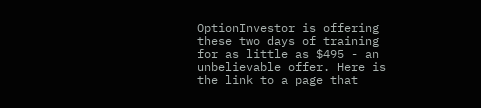OptionInvestor is offering these two days of training for as little as $495 - an unbelievable offer. Here is the link to a page that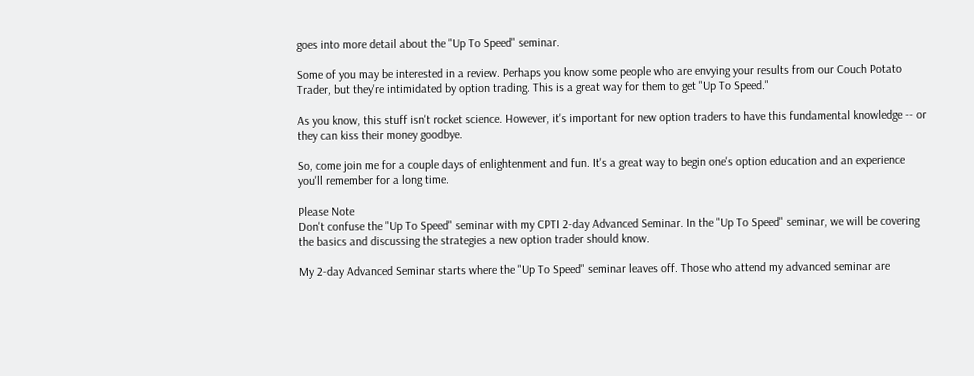goes into more detail about the "Up To Speed" seminar.

Some of you may be interested in a review. Perhaps you know some people who are envying your results from our Couch Potato Trader, but they're intimidated by option trading. This is a great way for them to get "Up To Speed."

As you know, this stuff isn't rocket science. However, it's important for new option traders to have this fundamental knowledge -- or they can kiss their money goodbye.

So, come join me for a couple days of enlightenment and fun. It's a great way to begin one's option education and an experience you'll remember for a long time.

Please Note
Don't confuse the "Up To Speed" seminar with my CPTI 2-day Advanced Seminar. In the "Up To Speed" seminar, we will be covering the basics and discussing the strategies a new option trader should know.

My 2-day Advanced Seminar starts where the "Up To Speed" seminar leaves off. Those who attend my advanced seminar are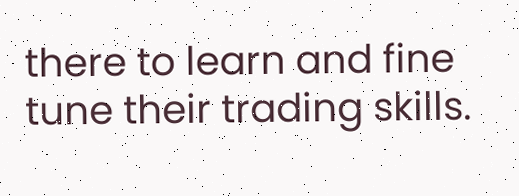there to learn and fine tune their trading skills.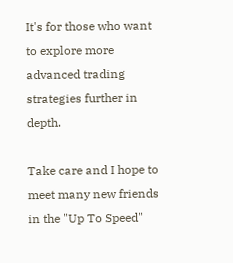It's for those who want to explore more advanced trading strategies further in depth.

Take care and I hope to meet many new friends in the "Up To Speed"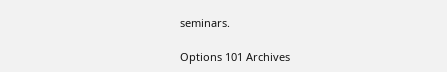seminars.

Options 101 Archives